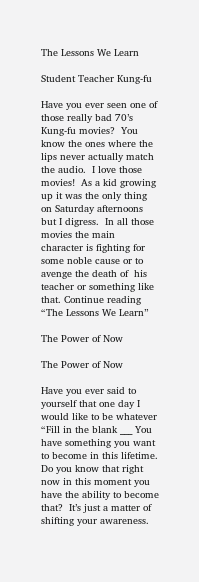The Lessons We Learn

Student Teacher Kung-fu

Have you ever seen one of those really bad 70’s Kung-fu movies?  You know the ones where the lips never actually match the audio.  I love those movies!  As a kid growing up it was the only thing on Saturday afternoons but I digress.  In all those movies the main character is fighting for some noble cause or to avenge the death of  his teacher or something like that. Continue reading “The Lessons We Learn”

The Power of Now

The Power of Now

Have you ever said to yourself that one day I would like to be whatever “Fill in the blank ___ You have something you want to become in this lifetime.  Do you know that right now in this moment you have the ability to become that?  It’s just a matter of shifting your awareness.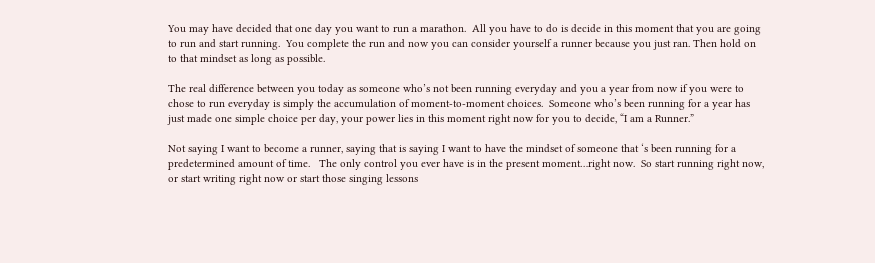You may have decided that one day you want to run a marathon.  All you have to do is decide in this moment that you are going to run and start running.  You complete the run and now you can consider yourself a runner because you just ran. Then hold on to that mindset as long as possible.

The real difference between you today as someone who’s not been running everyday and you a year from now if you were to chose to run everyday is simply the accumulation of moment-to-moment choices.  Someone who’s been running for a year has just made one simple choice per day, your power lies in this moment right now for you to decide, “I am a Runner.”

Not saying I want to become a runner, saying that is saying I want to have the mindset of someone that ‘s been running for a predetermined amount of time.   The only control you ever have is in the present moment…right now.  So start running right now, or start writing right now or start those singing lessons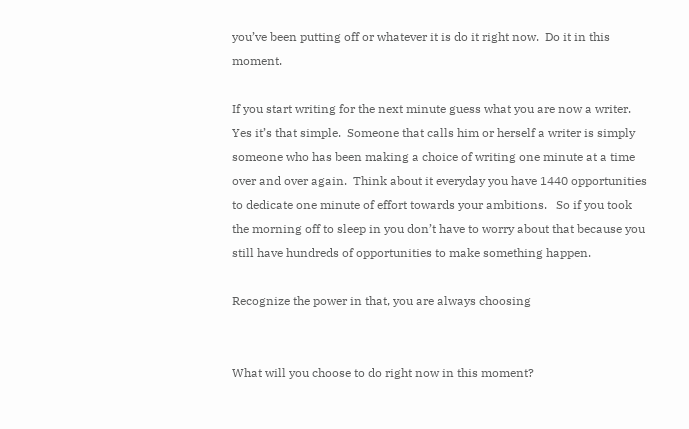you’ve been putting off or whatever it is do it right now.  Do it in this moment.

If you start writing for the next minute guess what you are now a writer.  Yes it’s that simple.  Someone that calls him or herself a writer is simply someone who has been making a choice of writing one minute at a time over and over again.  Think about it everyday you have 1440 opportunities to dedicate one minute of effort towards your ambitions.   So if you took the morning off to sleep in you don’t have to worry about that because you still have hundreds of opportunities to make something happen.

Recognize the power in that, you are always choosing


What will you choose to do right now in this moment?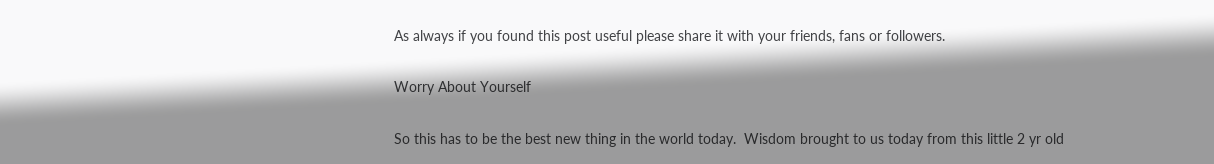As always if you found this post useful please share it with your friends, fans or followers.

Worry About Yourself

So this has to be the best new thing in the world today.  Wisdom brought to us today from this little 2 yr old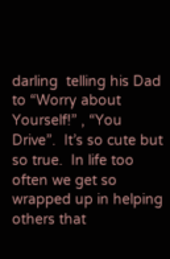darling  telling his Dad to “Worry about Yourself!” , “You Drive”.  It’s so cute but so true.  In life too often we get so wrapped up in helping others that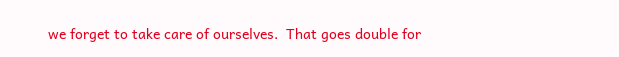we forget to take care of ourselves.  That goes double for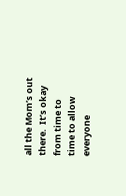all the Mom’s out there.  It’s okay from time to time to allow everyone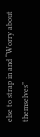else to strap in and “Worry about themselves”